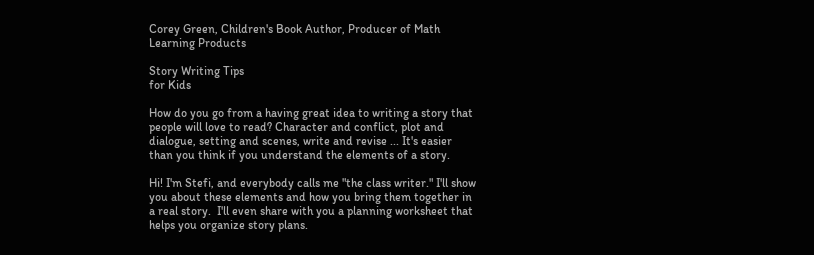Corey Green, Children's Book Author, Producer of Math Learning Products

Story Writing Tips
for Kids

How do you go from a having great idea to writing a story that people will love to read? Character and conflict, plot and dialogue, setting and scenes, write and revise ... It's easier than you think if you understand the elements of a story.

Hi! I'm Stefi, and everybody calls me "the class writer." I'll show you about these elements and how you bring them together in a real story.  I'll even share with you a planning worksheet that helps you organize story plans.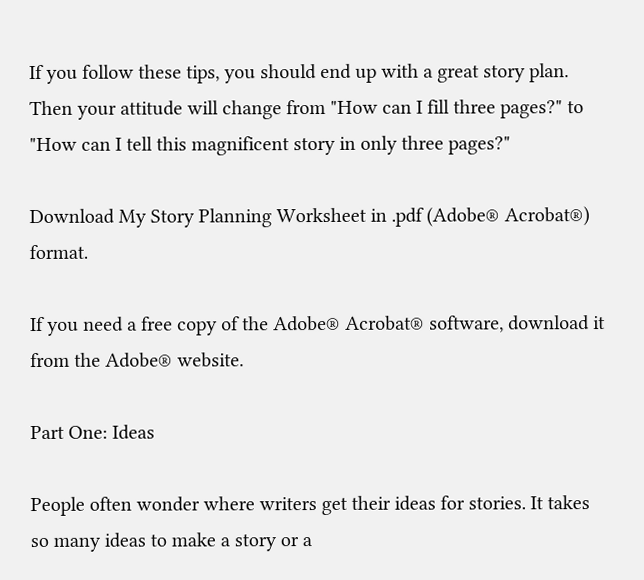If you follow these tips, you should end up with a great story plan. Then your attitude will change from "How can I fill three pages?" to "How can I tell this magnificent story in only three pages?"

Download My Story Planning Worksheet in .pdf (Adobe® Acrobat®) format.

If you need a free copy of the Adobe® Acrobat® software, download it from the Adobe® website.

Part One: Ideas

People often wonder where writers get their ideas for stories. It takes so many ideas to make a story or a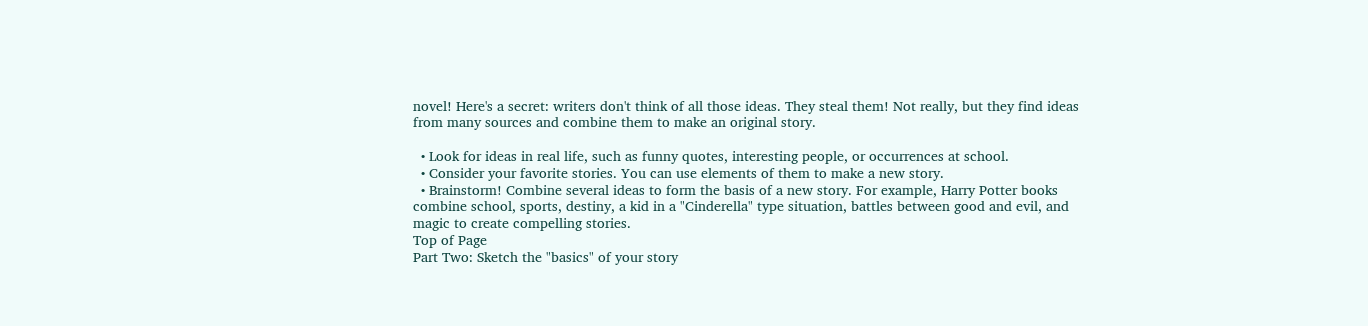novel! Here's a secret: writers don't think of all those ideas. They steal them! Not really, but they find ideas from many sources and combine them to make an original story.

  • Look for ideas in real life, such as funny quotes, interesting people, or occurrences at school.
  • Consider your favorite stories. You can use elements of them to make a new story.
  • Brainstorm! Combine several ideas to form the basis of a new story. For example, Harry Potter books combine school, sports, destiny, a kid in a "Cinderella" type situation, battles between good and evil, and magic to create compelling stories.
Top of Page
Part Two: Sketch the "basics" of your story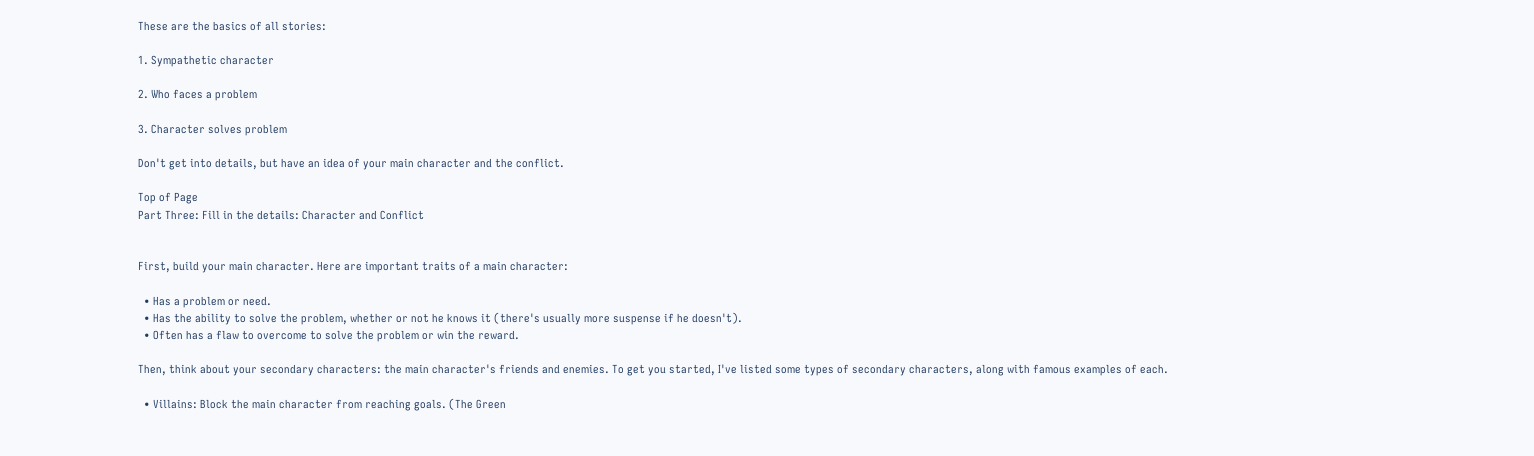These are the basics of all stories:

1. Sympathetic character

2. Who faces a problem

3. Character solves problem

Don't get into details, but have an idea of your main character and the conflict.

Top of Page
Part Three: Fill in the details: Character and Conflict


First, build your main character. Here are important traits of a main character:

  • Has a problem or need.
  • Has the ability to solve the problem, whether or not he knows it (there's usually more suspense if he doesn't).
  • Often has a flaw to overcome to solve the problem or win the reward.

Then, think about your secondary characters: the main character's friends and enemies. To get you started, I've listed some types of secondary characters, along with famous examples of each.

  • Villains: Block the main character from reaching goals. (The Green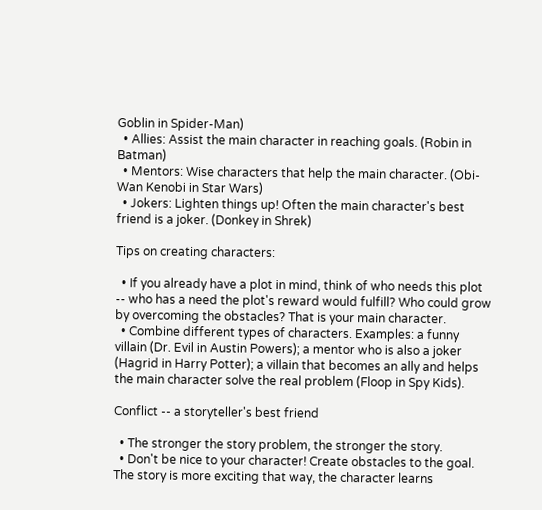Goblin in Spider-Man)
  • Allies: Assist the main character in reaching goals. (Robin in Batman)
  • Mentors: Wise characters that help the main character. (Obi-Wan Kenobi in Star Wars)
  • Jokers: Lighten things up! Often the main character's best friend is a joker. (Donkey in Shrek)

Tips on creating characters:

  • If you already have a plot in mind, think of who needs this plot -- who has a need the plot's reward would fulfill? Who could grow by overcoming the obstacles? That is your main character.
  • Combine different types of characters. Examples: a funny villain (Dr. Evil in Austin Powers); a mentor who is also a joker (Hagrid in Harry Potter); a villain that becomes an ally and helps the main character solve the real problem (Floop in Spy Kids).

Conflict -- a storyteller's best friend

  • The stronger the story problem, the stronger the story.
  • Don't be nice to your character! Create obstacles to the goal. The story is more exciting that way, the character learns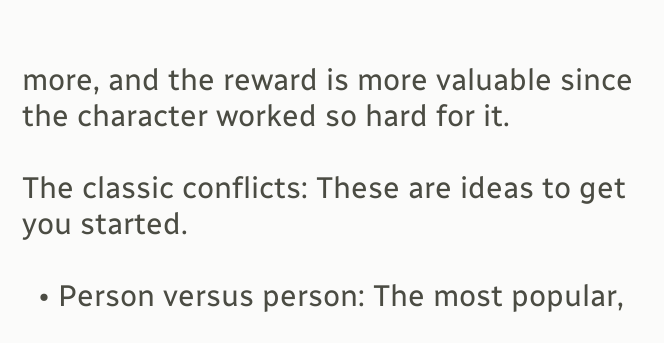more, and the reward is more valuable since the character worked so hard for it.

The classic conflicts: These are ideas to get you started.

  • Person versus person: The most popular,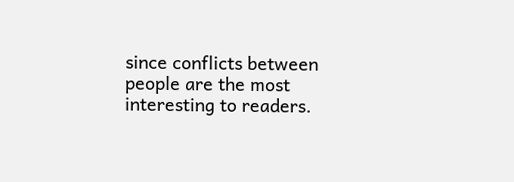since conflicts between people are the most interesting to readers.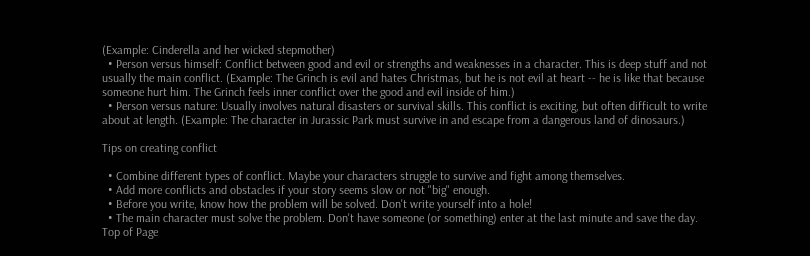(Example: Cinderella and her wicked stepmother)
  • Person versus himself: Conflict between good and evil or strengths and weaknesses in a character. This is deep stuff and not usually the main conflict. (Example: The Grinch is evil and hates Christmas, but he is not evil at heart -- he is like that because someone hurt him. The Grinch feels inner conflict over the good and evil inside of him.)
  • Person versus nature: Usually involves natural disasters or survival skills. This conflict is exciting, but often difficult to write about at length. (Example: The character in Jurassic Park must survive in and escape from a dangerous land of dinosaurs.)

Tips on creating conflict

  • Combine different types of conflict. Maybe your characters struggle to survive and fight among themselves.
  • Add more conflicts and obstacles if your story seems slow or not "big" enough.
  • Before you write, know how the problem will be solved. Don't write yourself into a hole!
  • The main character must solve the problem. Don't have someone (or something) enter at the last minute and save the day.
Top of Page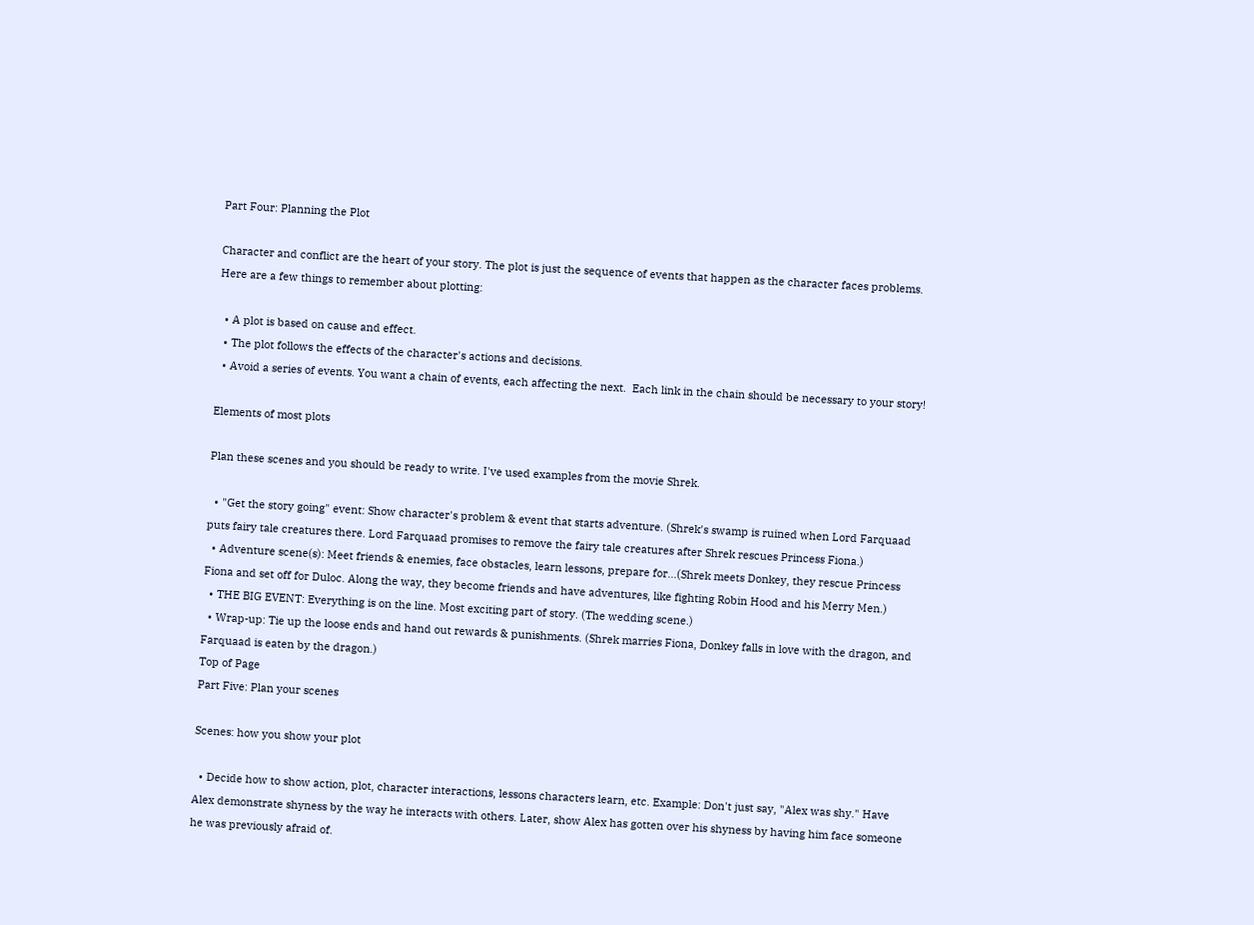Part Four: Planning the Plot

Character and conflict are the heart of your story. The plot is just the sequence of events that happen as the character faces problems. Here are a few things to remember about plotting:

  • A plot is based on cause and effect.
  • The plot follows the effects of the character's actions and decisions.
  • Avoid a series of events. You want a chain of events, each affecting the next.  Each link in the chain should be necessary to your story!

Elements of most plots

Plan these scenes and you should be ready to write. I've used examples from the movie Shrek.

  • "Get the story going" event: Show character's problem & event that starts adventure. (Shrek's swamp is ruined when Lord Farquaad puts fairy tale creatures there. Lord Farquaad promises to remove the fairy tale creatures after Shrek rescues Princess Fiona.)
  • Adventure scene(s): Meet friends & enemies, face obstacles, learn lessons, prepare for...(Shrek meets Donkey, they rescue Princess Fiona and set off for Duloc. Along the way, they become friends and have adventures, like fighting Robin Hood and his Merry Men.)
  • THE BIG EVENT: Everything is on the line. Most exciting part of story. (The wedding scene.)
  • Wrap-up: Tie up the loose ends and hand out rewards & punishments. (Shrek marries Fiona, Donkey falls in love with the dragon, and Farquaad is eaten by the dragon.)
Top of Page
Part Five: Plan your scenes

Scenes: how you show your plot

  • Decide how to show action, plot, character interactions, lessons characters learn, etc. Example: Don't just say, "Alex was shy." Have Alex demonstrate shyness by the way he interacts with others. Later, show Alex has gotten over his shyness by having him face someone he was previously afraid of.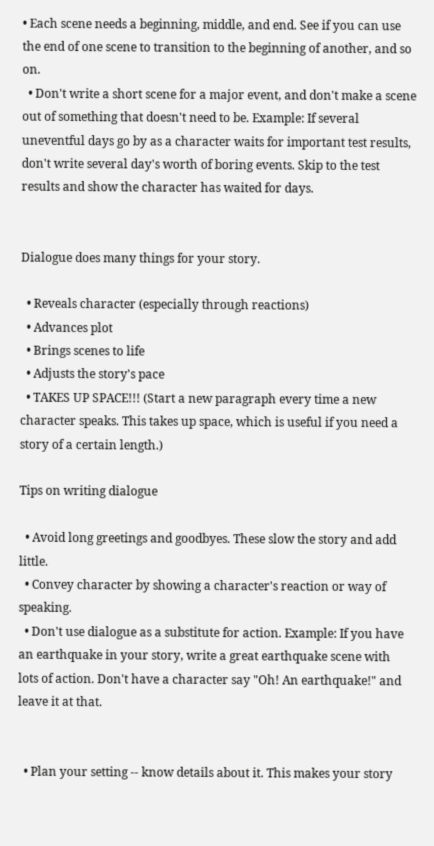• Each scene needs a beginning, middle, and end. See if you can use the end of one scene to transition to the beginning of another, and so on.
  • Don't write a short scene for a major event, and don't make a scene out of something that doesn't need to be. Example: If several uneventful days go by as a character waits for important test results, don't write several day's worth of boring events. Skip to the test results and show the character has waited for days.


Dialogue does many things for your story.

  • Reveals character (especially through reactions)
  • Advances plot
  • Brings scenes to life
  • Adjusts the story's pace
  • TAKES UP SPACE!!! (Start a new paragraph every time a new character speaks. This takes up space, which is useful if you need a story of a certain length.)

Tips on writing dialogue

  • Avoid long greetings and goodbyes. These slow the story and add little.
  • Convey character by showing a character's reaction or way of speaking.
  • Don't use dialogue as a substitute for action. Example: If you have an earthquake in your story, write a great earthquake scene with lots of action. Don't have a character say "Oh! An earthquake!" and leave it at that.


  • Plan your setting -- know details about it. This makes your story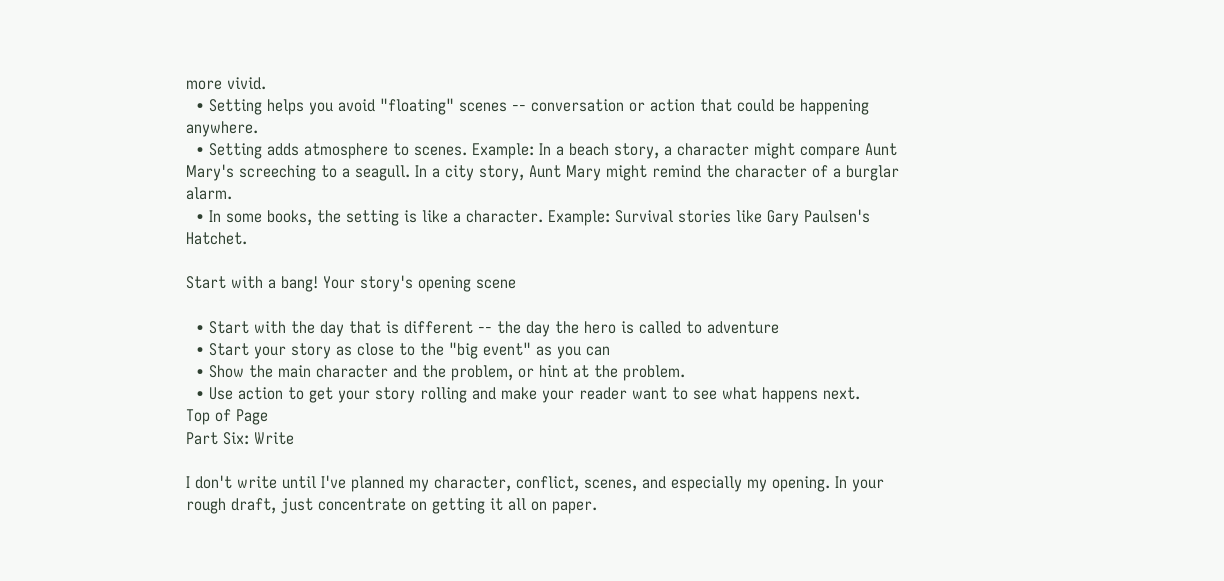more vivid.
  • Setting helps you avoid "floating" scenes -- conversation or action that could be happening anywhere.
  • Setting adds atmosphere to scenes. Example: In a beach story, a character might compare Aunt Mary's screeching to a seagull. In a city story, Aunt Mary might remind the character of a burglar alarm.
  • In some books, the setting is like a character. Example: Survival stories like Gary Paulsen's Hatchet.

Start with a bang! Your story's opening scene

  • Start with the day that is different -- the day the hero is called to adventure
  • Start your story as close to the "big event" as you can
  • Show the main character and the problem, or hint at the problem.
  • Use action to get your story rolling and make your reader want to see what happens next.
Top of Page
Part Six: Write

I don't write until I've planned my character, conflict, scenes, and especially my opening. In your rough draft, just concentrate on getting it all on paper.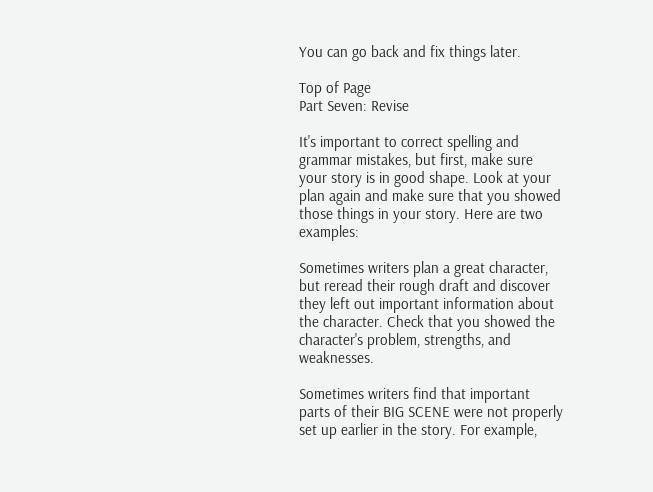You can go back and fix things later.

Top of Page
Part Seven: Revise

It's important to correct spelling and grammar mistakes, but first, make sure your story is in good shape. Look at your plan again and make sure that you showed those things in your story. Here are two examples:

Sometimes writers plan a great character, but reread their rough draft and discover they left out important information about the character. Check that you showed the character's problem, strengths, and weaknesses.

Sometimes writers find that important parts of their BIG SCENE were not properly set up earlier in the story. For example,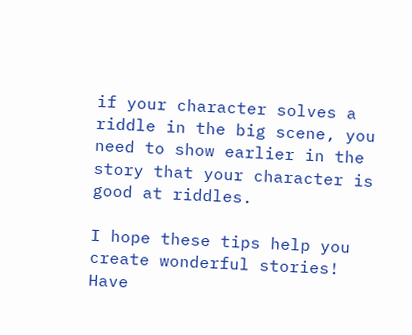if your character solves a riddle in the big scene, you need to show earlier in the story that your character is good at riddles.

I hope these tips help you create wonderful stories!  Have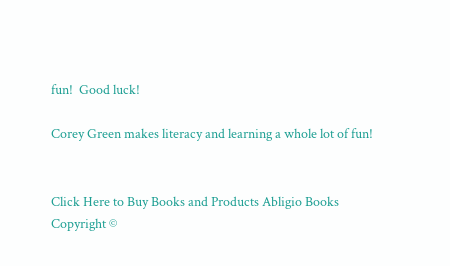fun!  Good luck!

Corey Green makes literacy and learning a whole lot of fun!


Click Here to Buy Books and Products Abligio Books
Copyright ©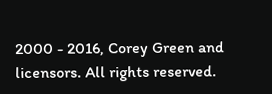2000 - 2016, Corey Green and licensors. All rights reserved.